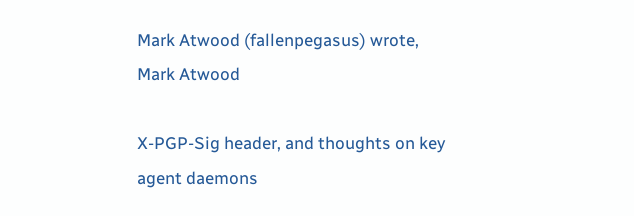Mark Atwood (fallenpegasus) wrote,
Mark Atwood

X-PGP-Sig header, and thoughts on key agent daemons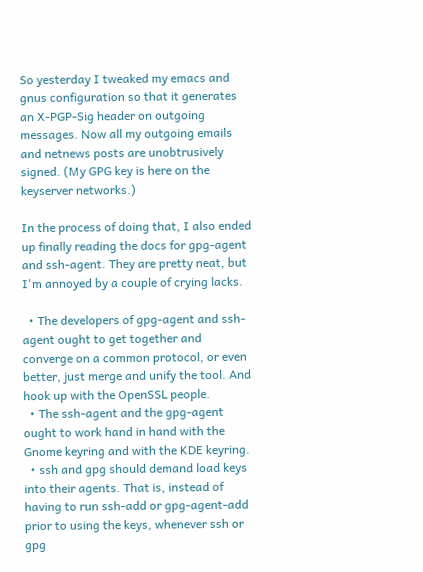So yesterday I tweaked my emacs and gnus configuration so that it generates an X-PGP-Sig header on outgoing messages. Now all my outgoing emails and netnews posts are unobtrusively signed. (My GPG key is here on the keyserver networks.)

In the process of doing that, I also ended up finally reading the docs for gpg-agent and ssh-agent. They are pretty neat, but I'm annoyed by a couple of crying lacks.

  • The developers of gpg-agent and ssh-agent ought to get together and converge on a common protocol, or even better, just merge and unify the tool. And hook up with the OpenSSL people.
  • The ssh-agent and the gpg-agent ought to work hand in hand with the Gnome keyring and with the KDE keyring.
  • ssh and gpg should demand load keys into their agents. That is, instead of having to run ssh-add or gpg-agent-add prior to using the keys, whenever ssh or gpg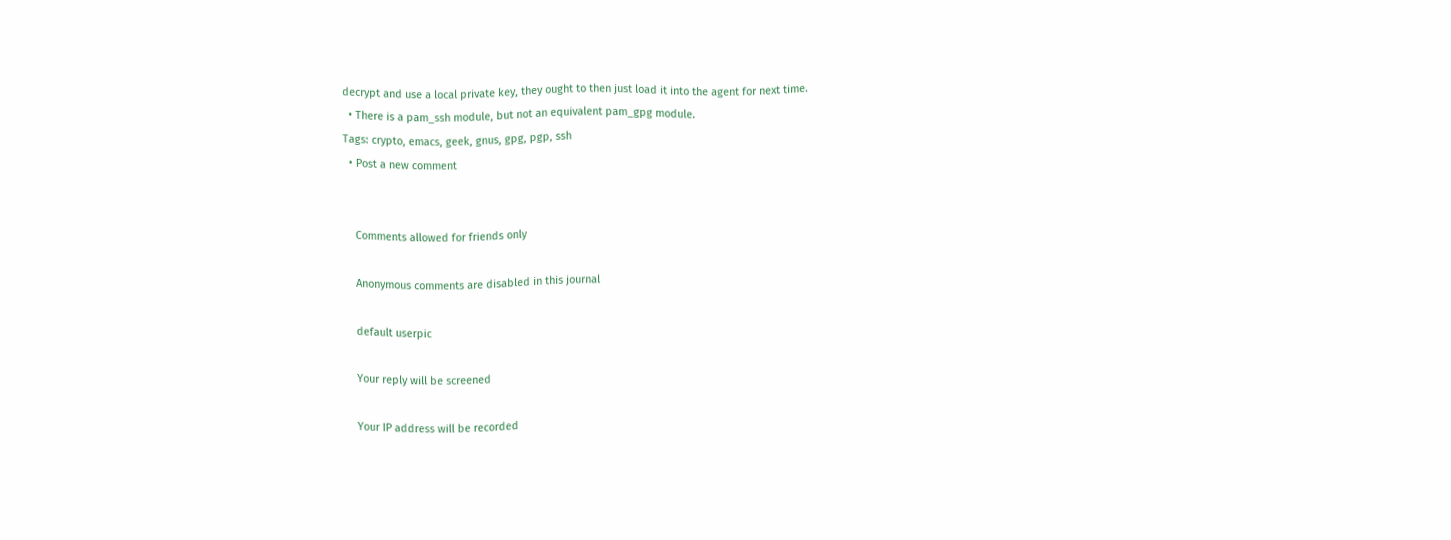decrypt and use a local private key, they ought to then just load it into the agent for next time.
  • There is a pam_ssh module, but not an equivalent pam_gpg module.
Tags: crypto, emacs, geek, gnus, gpg, pgp, ssh
  • Post a new comment


    Comments allowed for friends only

    Anonymous comments are disabled in this journal

    default userpic

    Your reply will be screened

    Your IP address will be recorded